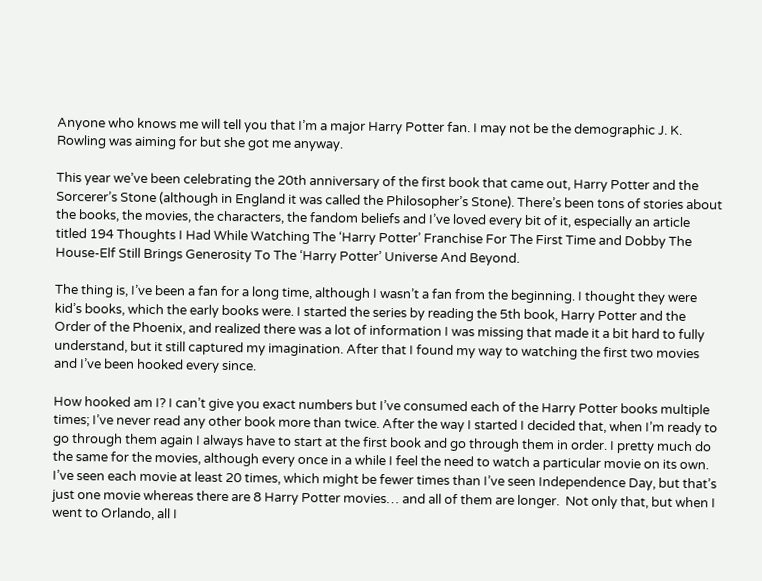Anyone who knows me will tell you that I’m a major Harry Potter fan. I may not be the demographic J. K. Rowling was aiming for but she got me anyway.

This year we’ve been celebrating the 20th anniversary of the first book that came out, Harry Potter and the Sorcerer’s Stone (although in England it was called the Philosopher’s Stone). There’s been tons of stories about the books, the movies, the characters, the fandom beliefs and I’ve loved every bit of it, especially an article titled 194 Thoughts I Had While Watching The ‘Harry Potter’ Franchise For The First Time and Dobby The House-Elf Still Brings Generosity To The ‘Harry Potter’ Universe And Beyond.

The thing is, I’ve been a fan for a long time, although I wasn’t a fan from the beginning. I thought they were kid’s books, which the early books were. I started the series by reading the 5th book, Harry Potter and the Order of the Phoenix, and realized there was a lot of information I was missing that made it a bit hard to fully understand, but it still captured my imagination. After that I found my way to watching the first two movies and I’ve been hooked every since.

How hooked am I? I can’t give you exact numbers but I’ve consumed each of the Harry Potter books multiple times; I’ve never read any other book more than twice. After the way I started I decided that, when I’m ready to go through them again I always have to start at the first book and go through them in order. I pretty much do the same for the movies, although every once in a while I feel the need to watch a particular movie on its own. I’ve seen each movie at least 20 times, which might be fewer times than I’ve seen Independence Day, but that’s just one movie whereas there are 8 Harry Potter movies… and all of them are longer.  Not only that, but when I went to Orlando, all I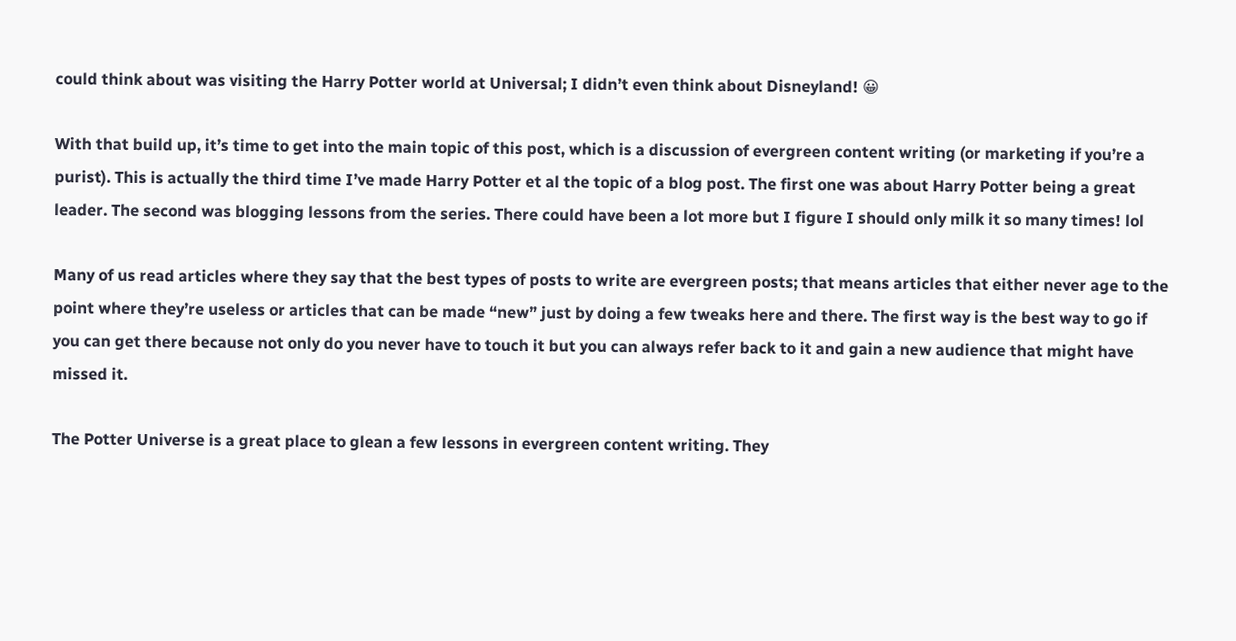could think about was visiting the Harry Potter world at Universal; I didn’t even think about Disneyland! 😀

With that build up, it’s time to get into the main topic of this post, which is a discussion of evergreen content writing (or marketing if you’re a purist). This is actually the third time I’ve made Harry Potter et al the topic of a blog post. The first one was about Harry Potter being a great leader. The second was blogging lessons from the series. There could have been a lot more but I figure I should only milk it so many times! lol

Many of us read articles where they say that the best types of posts to write are evergreen posts; that means articles that either never age to the point where they’re useless or articles that can be made “new” just by doing a few tweaks here and there. The first way is the best way to go if you can get there because not only do you never have to touch it but you can always refer back to it and gain a new audience that might have missed it.

The Potter Universe is a great place to glean a few lessons in evergreen content writing. They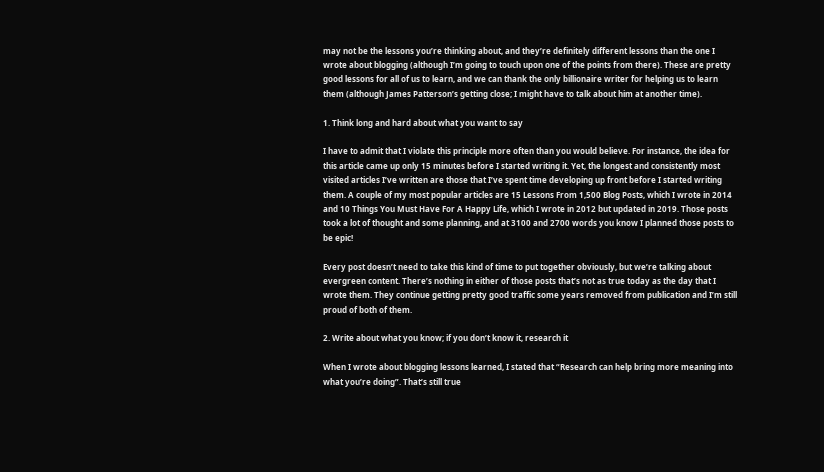may not be the lessons you’re thinking about, and they’re definitely different lessons than the one I wrote about blogging (although I’m going to touch upon one of the points from there). These are pretty good lessons for all of us to learn, and we can thank the only billionaire writer for helping us to learn them (although James Patterson’s getting close; I might have to talk about him at another time).

1. Think long and hard about what you want to say

I have to admit that I violate this principle more often than you would believe. For instance, the idea for this article came up only 15 minutes before I started writing it. Yet, the longest and consistently most visited articles I’ve written are those that I’ve spent time developing up front before I started writing them. A couple of my most popular articles are 15 Lessons From 1,500 Blog Posts, which I wrote in 2014 and 10 Things You Must Have For A Happy Life, which I wrote in 2012 but updated in 2019. Those posts took a lot of thought and some planning, and at 3100 and 2700 words you know I planned those posts to be epic!

Every post doesn’t need to take this kind of time to put together obviously, but we’re talking about evergreen content. There’s nothing in either of those posts that’s not as true today as the day that I wrote them. They continue getting pretty good traffic some years removed from publication and I’m still proud of both of them.

2. Write about what you know; if you don’t know it, research it

When I wrote about blogging lessons learned, I stated that “Research can help bring more meaning into what you’re doing”. That’s still true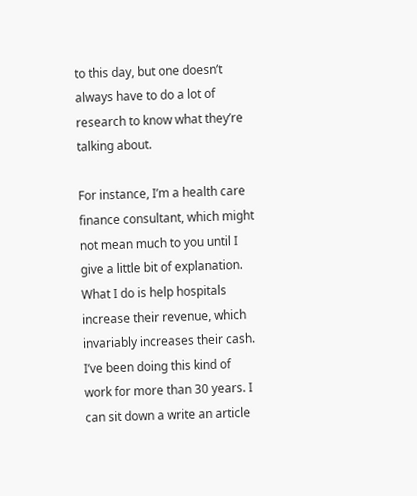to this day, but one doesn’t always have to do a lot of research to know what they’re talking about.

For instance, I’m a health care finance consultant, which might not mean much to you until I give a little bit of explanation. What I do is help hospitals increase their revenue, which invariably increases their cash. I’ve been doing this kind of work for more than 30 years. I can sit down a write an article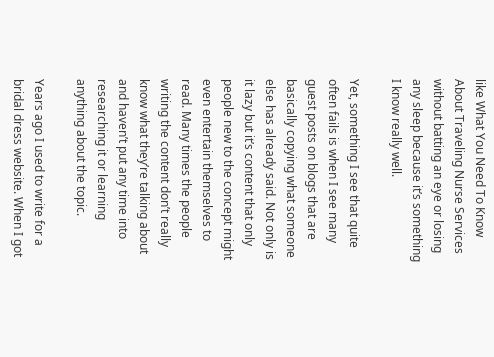like What You Need To Know About Traveling Nurse Services without batting an eye or losing any sleep because it’s something I know really well.

Yet, something I see that quite often fails is when I see many guest posts on blogs that are basically copying what someone else has already said. Not only is it lazy but it’s content that only people new to the concept might even entertain themselves to read. Many times the people writing the content don’t really know what they’re talking about and haven’t put any time into researching it or learning anything about the topic.

Years ago I used to write for a bridal dress website. When I got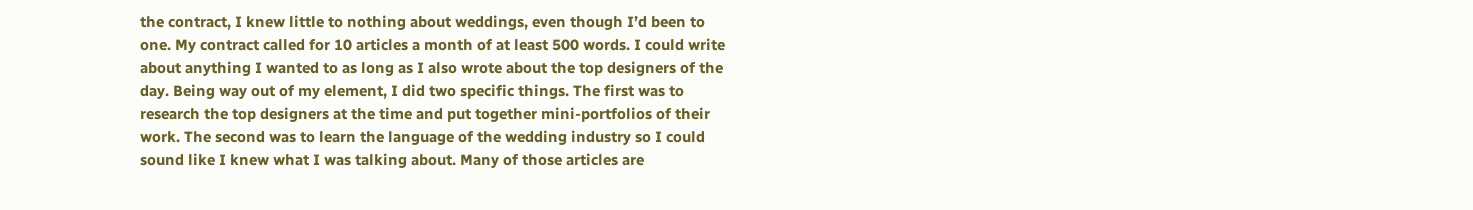the contract, I knew little to nothing about weddings, even though I’d been to one. My contract called for 10 articles a month of at least 500 words. I could write about anything I wanted to as long as I also wrote about the top designers of the day. Being way out of my element, I did two specific things. The first was to research the top designers at the time and put together mini-portfolios of their work. The second was to learn the language of the wedding industry so I could sound like I knew what I was talking about. Many of those articles are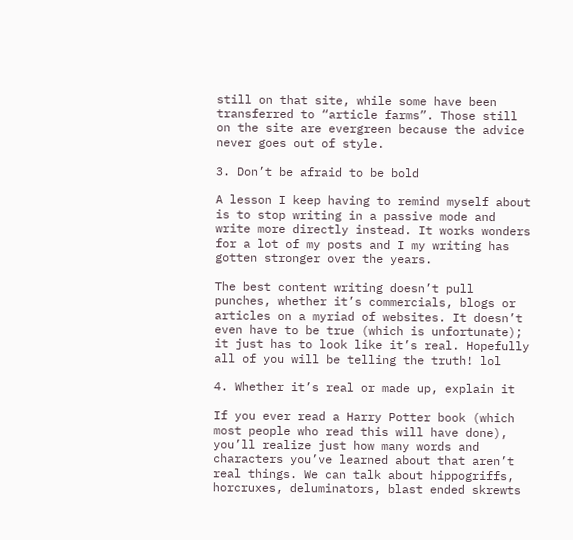still on that site, while some have been transferred to “article farms”. Those still on the site are evergreen because the advice never goes out of style.

3. Don’t be afraid to be bold

A lesson I keep having to remind myself about is to stop writing in a passive mode and write more directly instead. It works wonders for a lot of my posts and I my writing has gotten stronger over the years.

The best content writing doesn’t pull punches, whether it’s commercials, blogs or articles on a myriad of websites. It doesn’t even have to be true (which is unfortunate); it just has to look like it’s real. Hopefully all of you will be telling the truth! lol

4. Whether it’s real or made up, explain it

If you ever read a Harry Potter book (which most people who read this will have done), you’ll realize just how many words and characters you’ve learned about that aren’t real things. We can talk about hippogriffs, horcruxes, deluminators, blast ended skrewts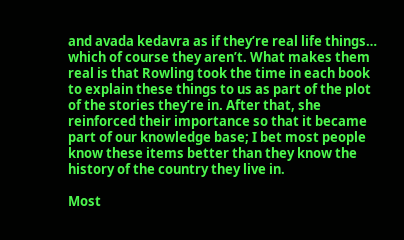and avada kedavra as if they’re real life things… which of course they aren’t. What makes them real is that Rowling took the time in each book to explain these things to us as part of the plot of the stories they’re in. After that, she reinforced their importance so that it became part of our knowledge base; I bet most people know these items better than they know the history of the country they live in.

Most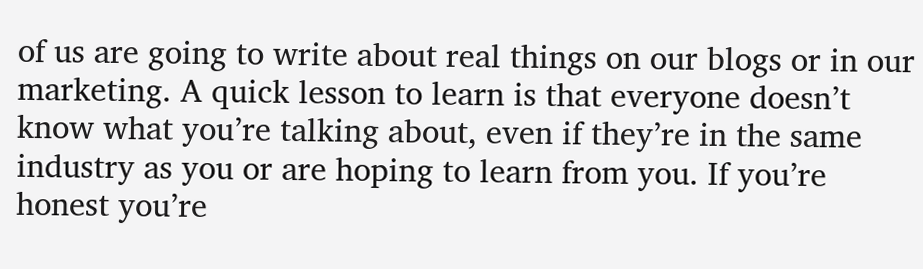of us are going to write about real things on our blogs or in our marketing. A quick lesson to learn is that everyone doesn’t know what you’re talking about, even if they’re in the same industry as you or are hoping to learn from you. If you’re honest you’re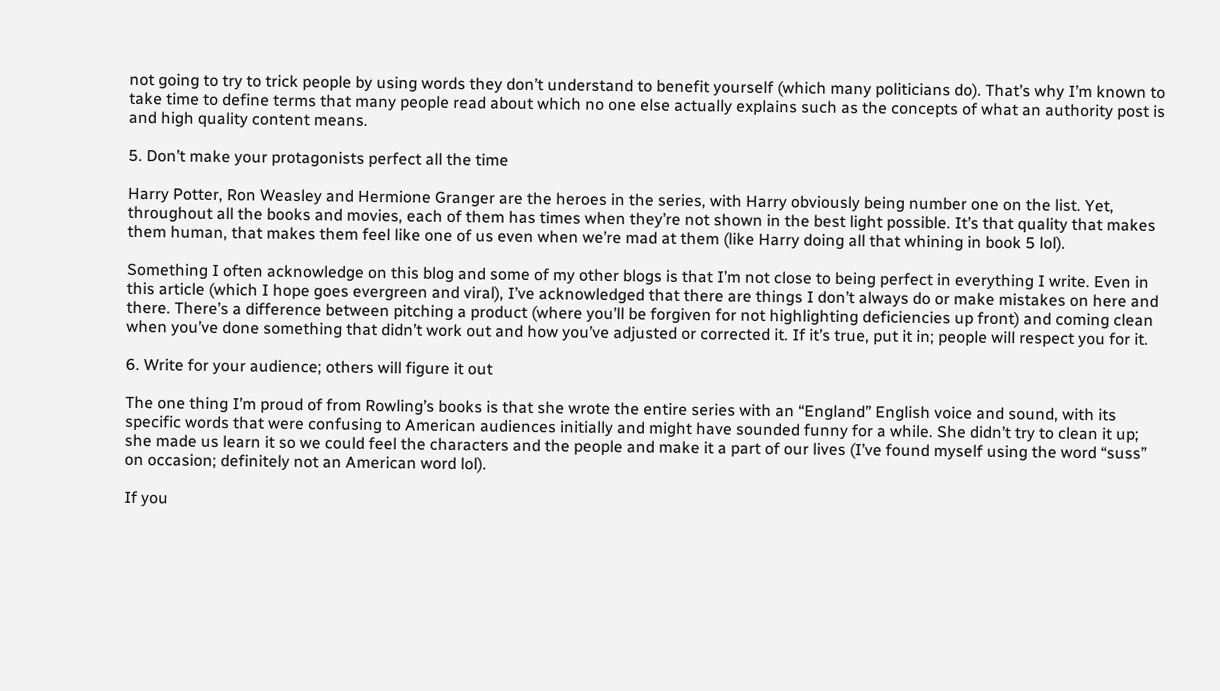not going to try to trick people by using words they don’t understand to benefit yourself (which many politicians do). That’s why I’m known to take time to define terms that many people read about which no one else actually explains such as the concepts of what an authority post is and high quality content means.

5. Don’t make your protagonists perfect all the time

Harry Potter, Ron Weasley and Hermione Granger are the heroes in the series, with Harry obviously being number one on the list. Yet, throughout all the books and movies, each of them has times when they’re not shown in the best light possible. It’s that quality that makes them human, that makes them feel like one of us even when we’re mad at them (like Harry doing all that whining in book 5 lol).

Something I often acknowledge on this blog and some of my other blogs is that I’m not close to being perfect in everything I write. Even in this article (which I hope goes evergreen and viral), I’ve acknowledged that there are things I don’t always do or make mistakes on here and there. There’s a difference between pitching a product (where you’ll be forgiven for not highlighting deficiencies up front) and coming clean when you’ve done something that didn’t work out and how you’ve adjusted or corrected it. If it’s true, put it in; people will respect you for it.

6. Write for your audience; others will figure it out

The one thing I’m proud of from Rowling’s books is that she wrote the entire series with an “England” English voice and sound, with its specific words that were confusing to American audiences initially and might have sounded funny for a while. She didn’t try to clean it up; she made us learn it so we could feel the characters and the people and make it a part of our lives (I’ve found myself using the word “suss” on occasion; definitely not an American word lol).

If you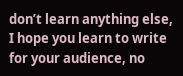don’t learn anything else, I hope you learn to write for your audience, no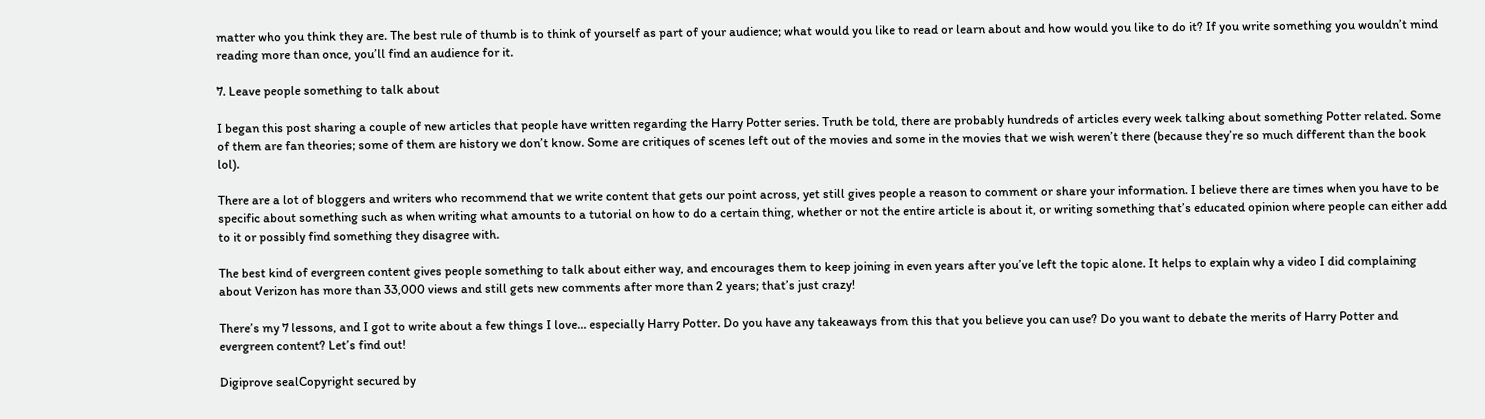matter who you think they are. The best rule of thumb is to think of yourself as part of your audience; what would you like to read or learn about and how would you like to do it? If you write something you wouldn’t mind reading more than once, you’ll find an audience for it.

7. Leave people something to talk about

I began this post sharing a couple of new articles that people have written regarding the Harry Potter series. Truth be told, there are probably hundreds of articles every week talking about something Potter related. Some of them are fan theories; some of them are history we don’t know. Some are critiques of scenes left out of the movies and some in the movies that we wish weren’t there (because they’re so much different than the book lol).

There are a lot of bloggers and writers who recommend that we write content that gets our point across, yet still gives people a reason to comment or share your information. I believe there are times when you have to be specific about something such as when writing what amounts to a tutorial on how to do a certain thing, whether or not the entire article is about it, or writing something that’s educated opinion where people can either add to it or possibly find something they disagree with.

The best kind of evergreen content gives people something to talk about either way, and encourages them to keep joining in even years after you’ve left the topic alone. It helps to explain why a video I did complaining about Verizon has more than 33,000 views and still gets new comments after more than 2 years; that’s just crazy!

There’s my 7 lessons, and I got to write about a few things I love… especially Harry Potter. Do you have any takeaways from this that you believe you can use? Do you want to debate the merits of Harry Potter and evergreen content? Let’s find out!

Digiprove sealCopyright secured by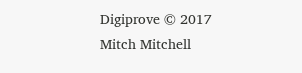Digiprove © 2017 Mitch Mitchell